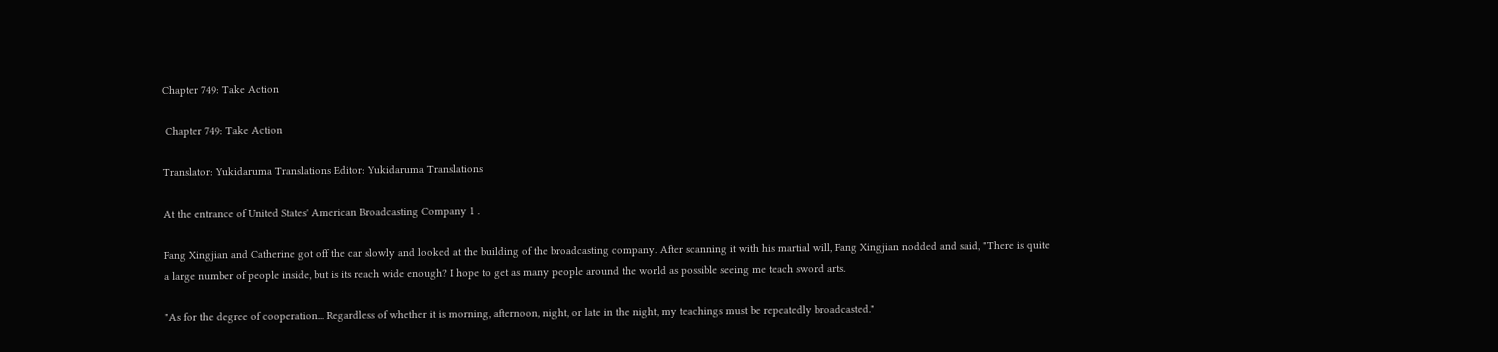Chapter 749: Take Action

 Chapter 749: Take Action

Translator: Yukidaruma Translations Editor: Yukidaruma Translations

At the entrance of United States' American Broadcasting Company 1 .

Fang Xingjian and Catherine got off the car slowly and looked at the building of the broadcasting company. After scanning it with his martial will, Fang Xingjian nodded and said, "There is quite a large number of people inside, but is its reach wide enough? I hope to get as many people around the world as possible seeing me teach sword arts.

"As for the degree of cooperation... Regardless of whether it is morning, afternoon, night, or late in the night, my teachings must be repeatedly broadcasted."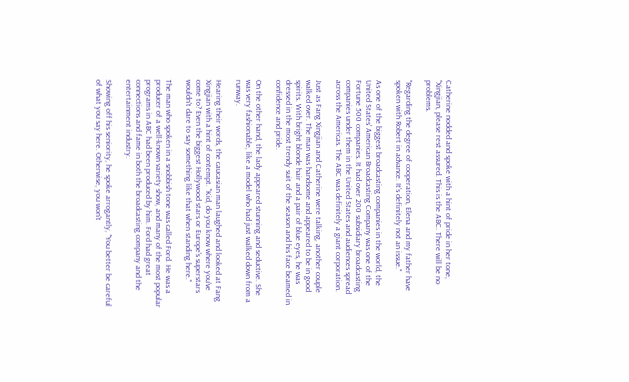Catherine nodded and spoke with a hint of pride in her tone, "Xingjian, please rest assured. This is the ABC. There will be no problems.

"Regarding the degree of cooperation, Elena and my father have spoken with Robert in advance. It's definitely not an issue."

As one of the biggest broadcasting companies in the world, the United States' American Broadcasting Company was one of the Fortune 500 companies. It had over 200 subsidiary broadcasting companies under them in the United States and audiences spread across the Americas. The ABC was definitely a giant corporation.

Just as Fang Xingjian and Catherine were talking, another couple walked over. The man was handsome and appeared to be in good spirits. With bright blonde hair and a pair of blue eyes, he was dressed in the most trendy suit of the season and his face beamed in confidence and pride.

On the other hand, the lady appeared stunning and seductive. She was very fashionable, like a model who had just walked down from a runway.

Hearing their words, the caucasian man laughed and looked at Fang Xingjian with a hint of contempt. "Kid, do you know where you've come to? Even the biggest Hollywood stars or Europe's superstars wouldn't dare to say something like that when standing here."

The man who spoken in a snobbish tone was called Ford. He was a producer of a well-known variety show, and many of the most popular programs in ABC had been produced by him. Ford had great connections and fame in both the broadcasting company and the entertainment industry.

Showing off his seniority, he spoke arrogantly, "You better be careful of what you say here. Otherwise, you won't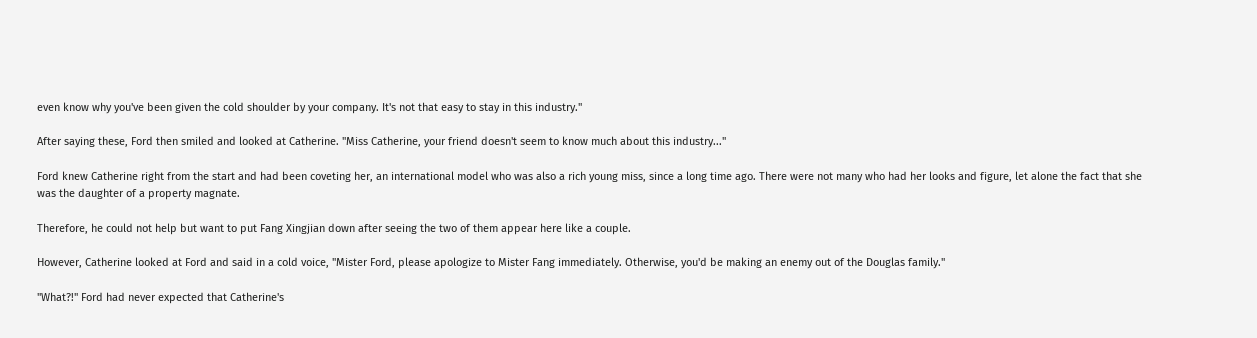even know why you've been given the cold shoulder by your company. It's not that easy to stay in this industry."

After saying these, Ford then smiled and looked at Catherine. "Miss Catherine, your friend doesn't seem to know much about this industry..."

Ford knew Catherine right from the start and had been coveting her, an international model who was also a rich young miss, since a long time ago. There were not many who had her looks and figure, let alone the fact that she was the daughter of a property magnate.

Therefore, he could not help but want to put Fang Xingjian down after seeing the two of them appear here like a couple.

However, Catherine looked at Ford and said in a cold voice, "Mister Ford, please apologize to Mister Fang immediately. Otherwise, you'd be making an enemy out of the Douglas family."

"What?!" Ford had never expected that Catherine's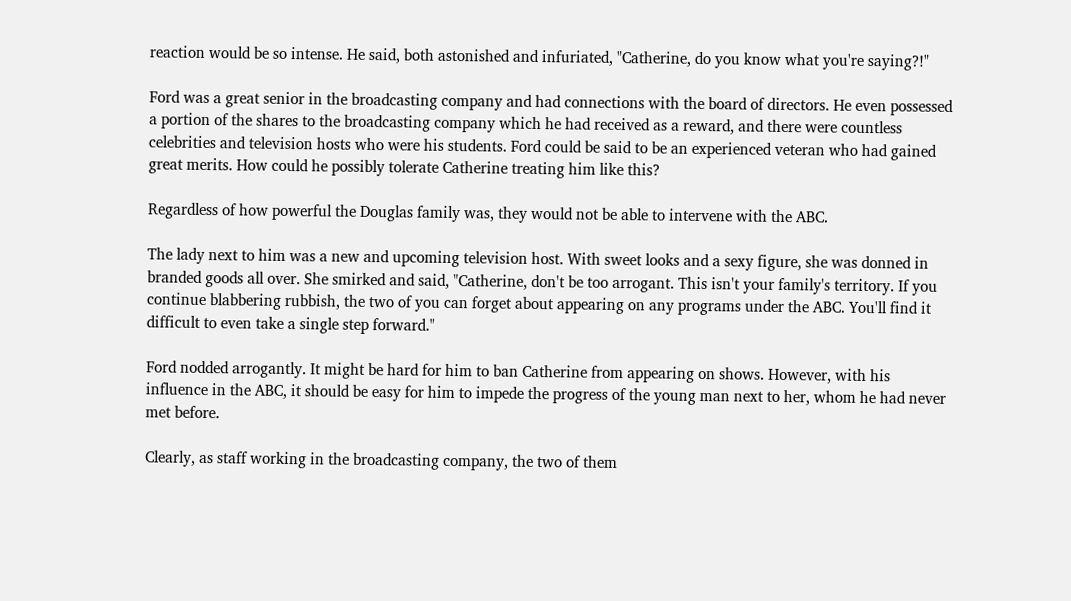reaction would be so intense. He said, both astonished and infuriated, "Catherine, do you know what you're saying?!"

Ford was a great senior in the broadcasting company and had connections with the board of directors. He even possessed a portion of the shares to the broadcasting company which he had received as a reward, and there were countless celebrities and television hosts who were his students. Ford could be said to be an experienced veteran who had gained great merits. How could he possibly tolerate Catherine treating him like this?

Regardless of how powerful the Douglas family was, they would not be able to intervene with the ABC.

The lady next to him was a new and upcoming television host. With sweet looks and a sexy figure, she was donned in branded goods all over. She smirked and said, "Catherine, don't be too arrogant. This isn't your family's territory. If you continue blabbering rubbish, the two of you can forget about appearing on any programs under the ABC. You'll find it difficult to even take a single step forward."

Ford nodded arrogantly. It might be hard for him to ban Catherine from appearing on shows. However, with his influence in the ABC, it should be easy for him to impede the progress of the young man next to her, whom he had never met before.

Clearly, as staff working in the broadcasting company, the two of them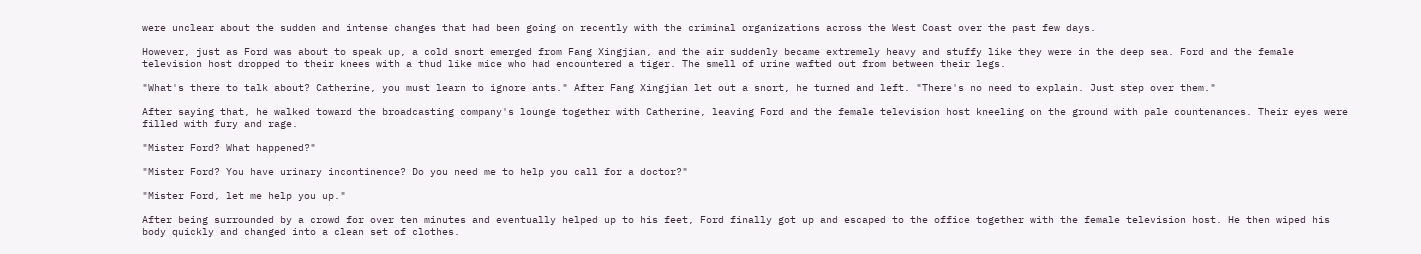were unclear about the sudden and intense changes that had been going on recently with the criminal organizations across the West Coast over the past few days.

However, just as Ford was about to speak up, a cold snort emerged from Fang Xingjian, and the air suddenly became extremely heavy and stuffy like they were in the deep sea. Ford and the female television host dropped to their knees with a thud like mice who had encountered a tiger. The smell of urine wafted out from between their legs.

"What's there to talk about? Catherine, you must learn to ignore ants." After Fang Xingjian let out a snort, he turned and left. "There's no need to explain. Just step over them."

After saying that, he walked toward the broadcasting company's lounge together with Catherine, leaving Ford and the female television host kneeling on the ground with pale countenances. Their eyes were filled with fury and rage.

"Mister Ford? What happened?"

"Mister Ford? You have urinary incontinence? Do you need me to help you call for a doctor?"

"Mister Ford, let me help you up."

After being surrounded by a crowd for over ten minutes and eventually helped up to his feet, Ford finally got up and escaped to the office together with the female television host. He then wiped his body quickly and changed into a clean set of clothes.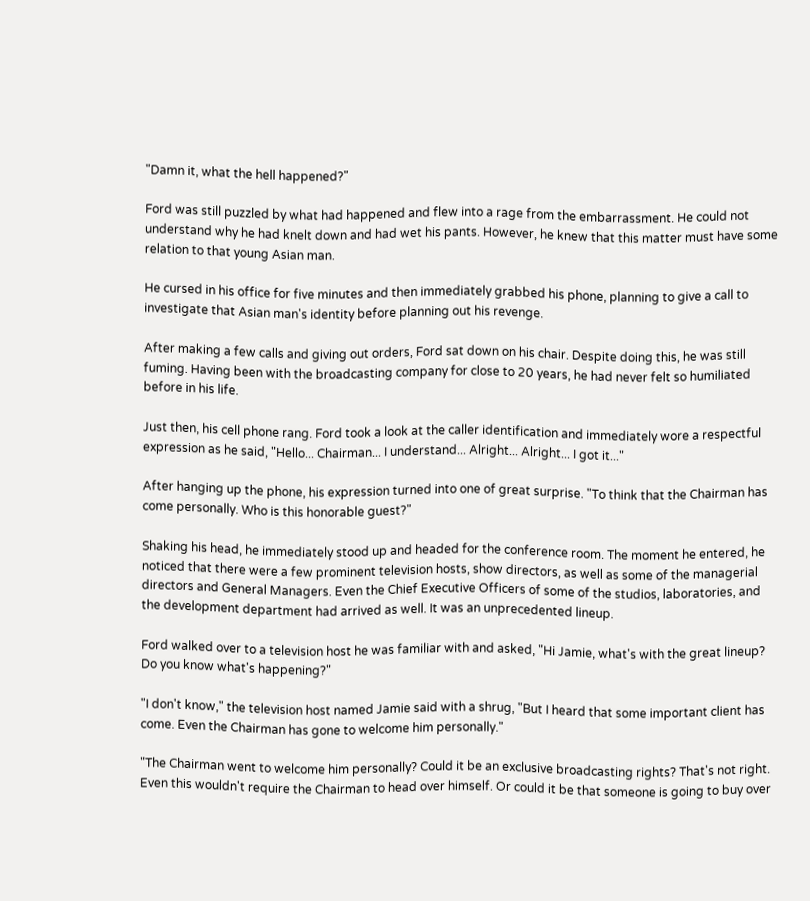"Damn it, what the hell happened?"

Ford was still puzzled by what had happened and flew into a rage from the embarrassment. He could not understand why he had knelt down and had wet his pants. However, he knew that this matter must have some relation to that young Asian man.

He cursed in his office for five minutes and then immediately grabbed his phone, planning to give a call to investigate that Asian man's identity before planning out his revenge.

After making a few calls and giving out orders, Ford sat down on his chair. Despite doing this, he was still fuming. Having been with the broadcasting company for close to 20 years, he had never felt so humiliated before in his life.

Just then, his cell phone rang. Ford took a look at the caller identification and immediately wore a respectful expression as he said, "Hello... Chairman... I understand... Alright... Alright... I got it..."

After hanging up the phone, his expression turned into one of great surprise. "To think that the Chairman has come personally. Who is this honorable guest?"

Shaking his head, he immediately stood up and headed for the conference room. The moment he entered, he noticed that there were a few prominent television hosts, show directors, as well as some of the managerial directors and General Managers. Even the Chief Executive Officers of some of the studios, laboratories, and the development department had arrived as well. It was an unprecedented lineup.

Ford walked over to a television host he was familiar with and asked, "Hi Jamie, what's with the great lineup? Do you know what's happening?"

"I don't know," the television host named Jamie said with a shrug, "But I heard that some important client has come. Even the Chairman has gone to welcome him personally."

"The Chairman went to welcome him personally? Could it be an exclusive broadcasting rights? That's not right. Even this wouldn't require the Chairman to head over himself. Or could it be that someone is going to buy over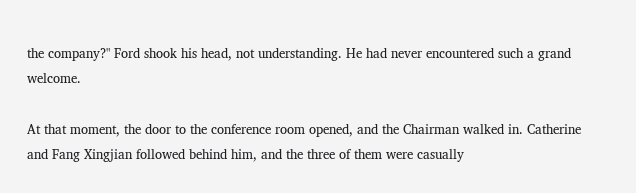the company?" Ford shook his head, not understanding. He had never encountered such a grand welcome.

At that moment, the door to the conference room opened, and the Chairman walked in. Catherine and Fang Xingjian followed behind him, and the three of them were casually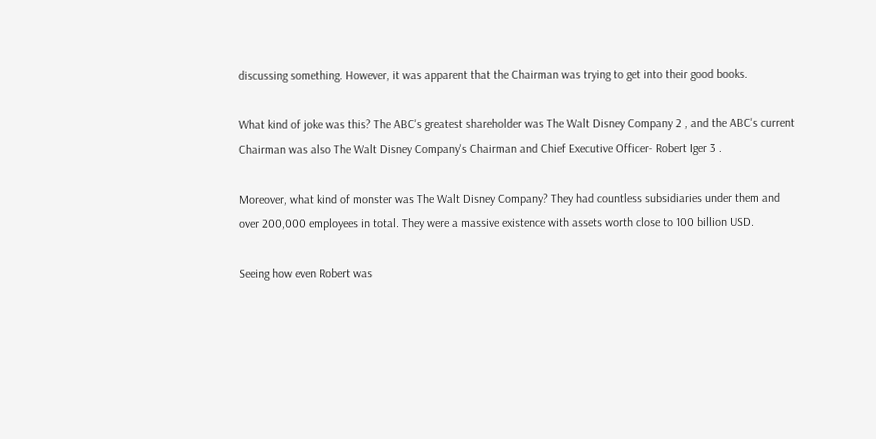discussing something. However, it was apparent that the Chairman was trying to get into their good books.

What kind of joke was this? The ABC's greatest shareholder was The Walt Disney Company 2 , and the ABC's current Chairman was also The Walt Disney Company's Chairman and Chief Executive Officer- Robert Iger 3 .

Moreover, what kind of monster was The Walt Disney Company? They had countless subsidiaries under them and over 200,000 employees in total. They were a massive existence with assets worth close to 100 billion USD.

Seeing how even Robert was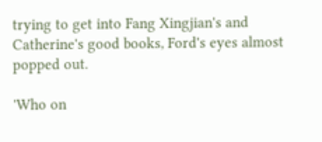trying to get into Fang Xingjian's and Catherine's good books, Ford's eyes almost popped out.

'Who on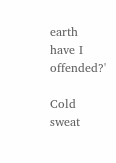earth have I offended?'

Cold sweat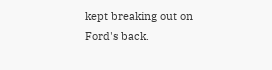kept breaking out on Ford's back.